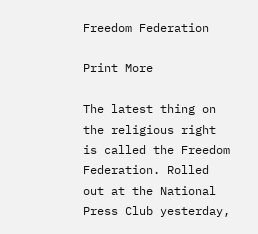Freedom Federation

Print More

The latest thing on the religious right is called the Freedom Federation. Rolled out at the National Press Club yesterday,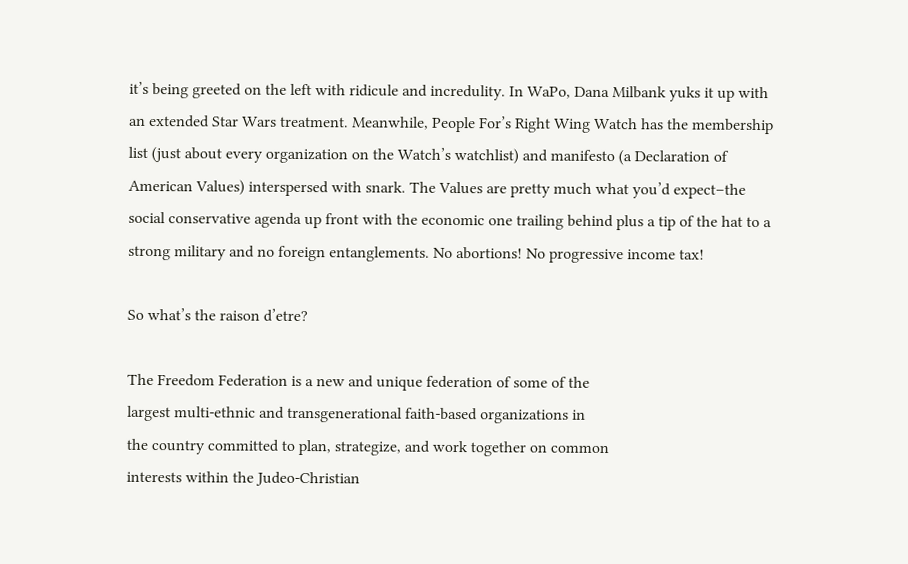it’s being greeted on the left with ridicule and incredulity. In WaPo, Dana Milbank yuks it up with an extended Star Wars treatment. Meanwhile, People For’s Right Wing Watch has the membership list (just about every organization on the Watch’s watchlist) and manifesto (a Declaration of American Values) interspersed with snark. The Values are pretty much what you’d expect–the social conservative agenda up front with the economic one trailing behind plus a tip of the hat to a strong military and no foreign entanglements. No abortions! No progressive income tax!

So what’s the raison d’etre?

The Freedom Federation is a new and unique federation of some of the
largest multi-ethnic and transgenerational faith-based organizations in
the country committed to plan, strategize, and work together on common
interests within the Judeo-Christian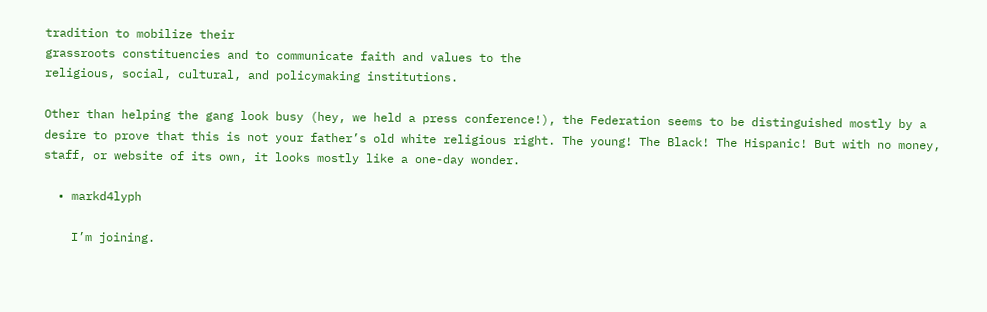tradition to mobilize their
grassroots constituencies and to communicate faith and values to the
religious, social, cultural, and policymaking institutions.

Other than helping the gang look busy (hey, we held a press conference!), the Federation seems to be distinguished mostly by a desire to prove that this is not your father’s old white religious right. The young! The Black! The Hispanic! But with no money, staff, or website of its own, it looks mostly like a one-day wonder.

  • markd4lyph

    I’m joining.